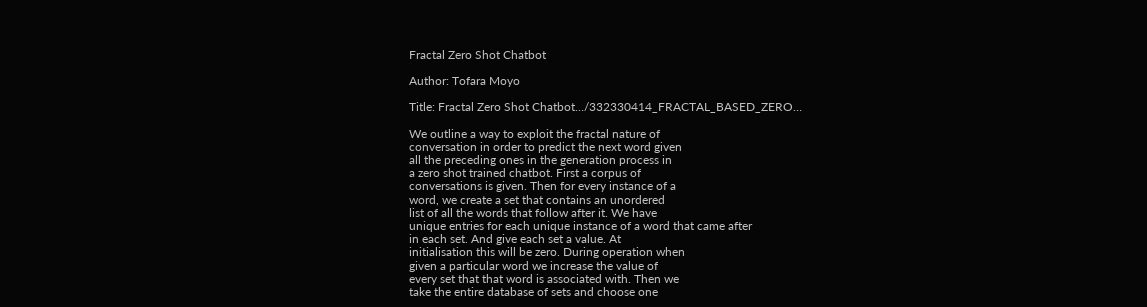Fractal Zero Shot Chatbot

Author: Tofara Moyo

Title: Fractal Zero Shot Chatbot…/332330414_FRACTAL_BASED_ZERO…

We outline a way to exploit the fractal nature of
conversation in order to predict the next word given
all the preceding ones in the generation process in
a zero shot trained chatbot. First a corpus of
conversations is given. Then for every instance of a
word, we create a set that contains an unordered
list of all the words that follow after it. We have
unique entries for each unique instance of a word that came after
in each set. And give each set a value. At
initialisation this will be zero. During operation when
given a particular word we increase the value of
every set that that word is associated with. Then we
take the entire database of sets and choose one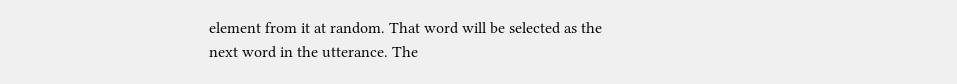element from it at random. That word will be selected as the
next word in the utterance. The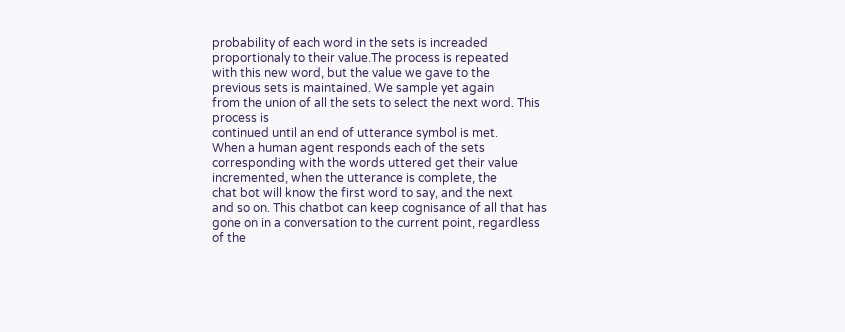probability of each word in the sets is increaded proportionaly to their value.The process is repeated
with this new word, but the value we gave to the
previous sets is maintained. We sample yet again
from the union of all the sets to select the next word. This process is
continued until an end of utterance symbol is met.
When a human agent responds each of the sets
corresponding with the words uttered get their value
incremented, when the utterance is complete, the
chat bot will know the first word to say, and the next
and so on. This chatbot can keep cognisance of all that has gone on in a conversation to the current point, regardless of the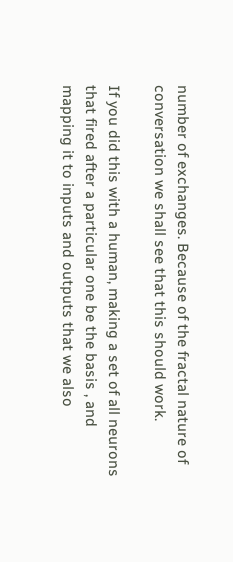number of exchanges. Because of the fractal nature of
conversation we shall see that this should work.

If you did this with a human, making a set of all neurons that fired after a particular one be the basis , and mapping it to inputs and outputs that we also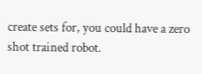create sets for, you could have a zero shot trained robot.